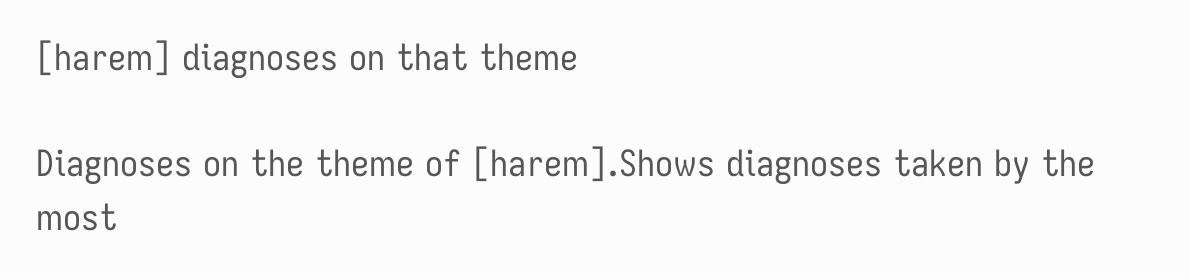[harem] diagnoses on that theme

Diagnoses on the theme of [harem].Shows diagnoses taken by the most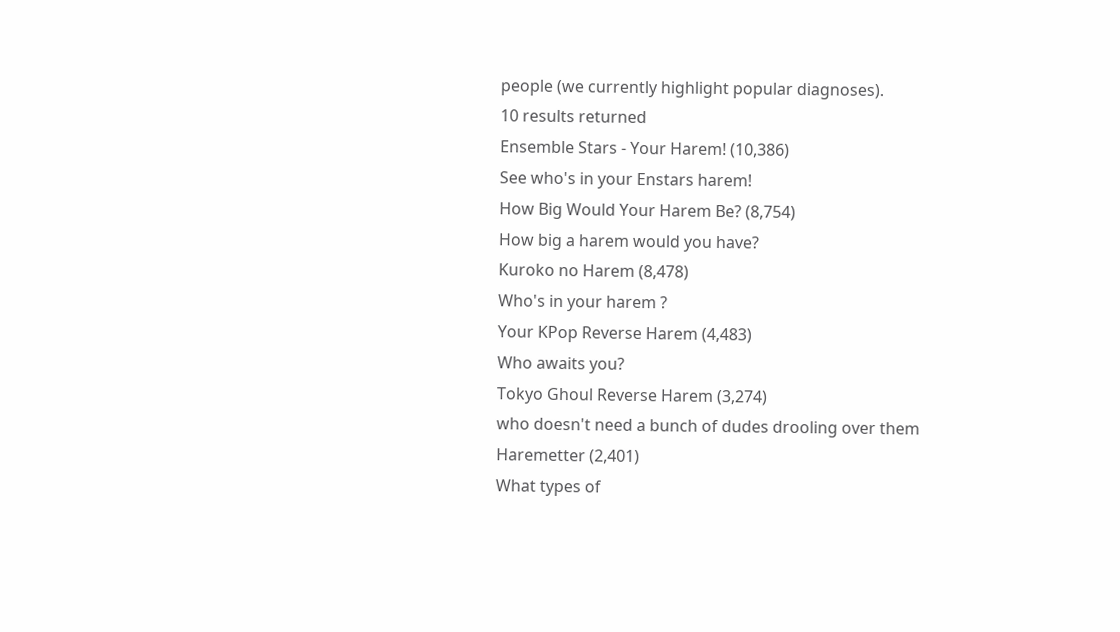people (we currently highlight popular diagnoses).
10 results returned
Ensemble Stars - Your Harem! (10,386)
See who's in your Enstars harem!
How Big Would Your Harem Be? (8,754)
How big a harem would you have?
Kuroko no Harem (8,478)
Who's in your harem ?
Your KPop Reverse Harem (4,483)
Who awaits you?
Tokyo Ghoul Reverse Harem (3,274)
who doesn't need a bunch of dudes drooling over them
Haremetter (2,401)
What types of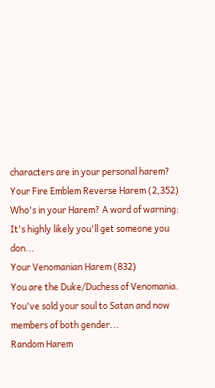characters are in your personal harem?
Your Fire Emblem Reverse Harem (2,352)
Who's in your Harem? A word of warning: It's highly likely you'll get someone you don...
Your Venomanian Harem (832)
You are the Duke/Duchess of Venomania. You've sold your soul to Satan and now members of both gender...
Random Harem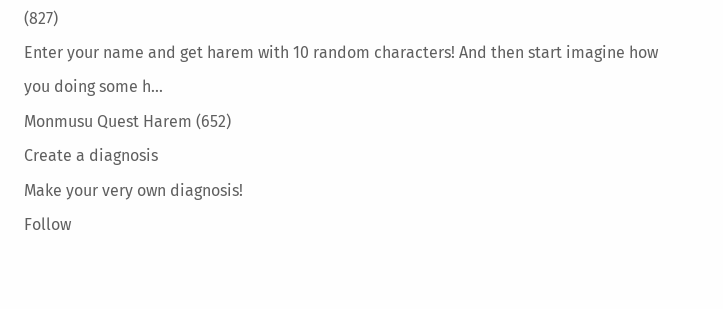(827)
Enter your name and get harem with 10 random characters! And then start imagine how you doing some h...
Monmusu Quest Harem (652)
Create a diagnosis
Make your very own diagnosis!
Follow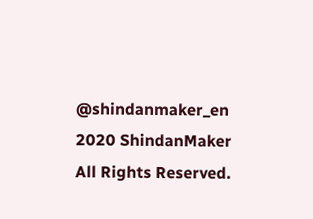@shindanmaker_en
2020 ShindanMaker All Rights Reserved.